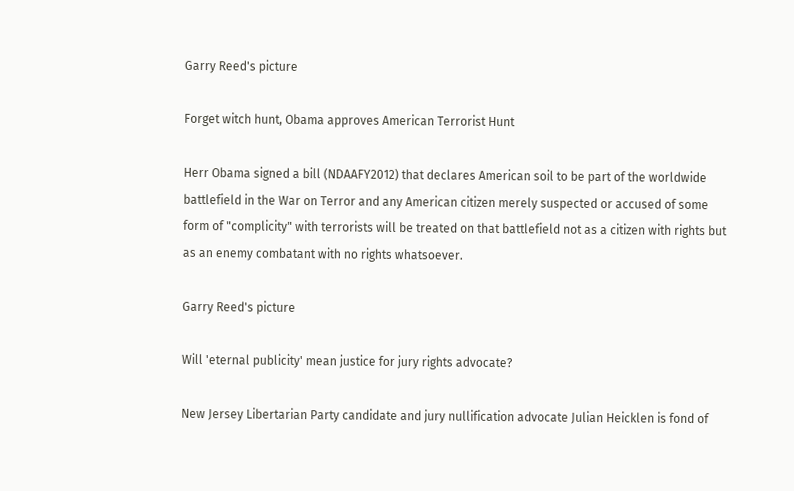Garry Reed's picture

Forget witch hunt, Obama approves American Terrorist Hunt

Herr Obama signed a bill (NDAAFY2012) that declares American soil to be part of the worldwide battlefield in the War on Terror and any American citizen merely suspected or accused of some form of "complicity" with terrorists will be treated on that battlefield not as a citizen with rights but as an enemy combatant with no rights whatsoever.

Garry Reed's picture

Will 'eternal publicity' mean justice for jury rights advocate?

New Jersey Libertarian Party candidate and jury nullification advocate Julian Heicklen is fond of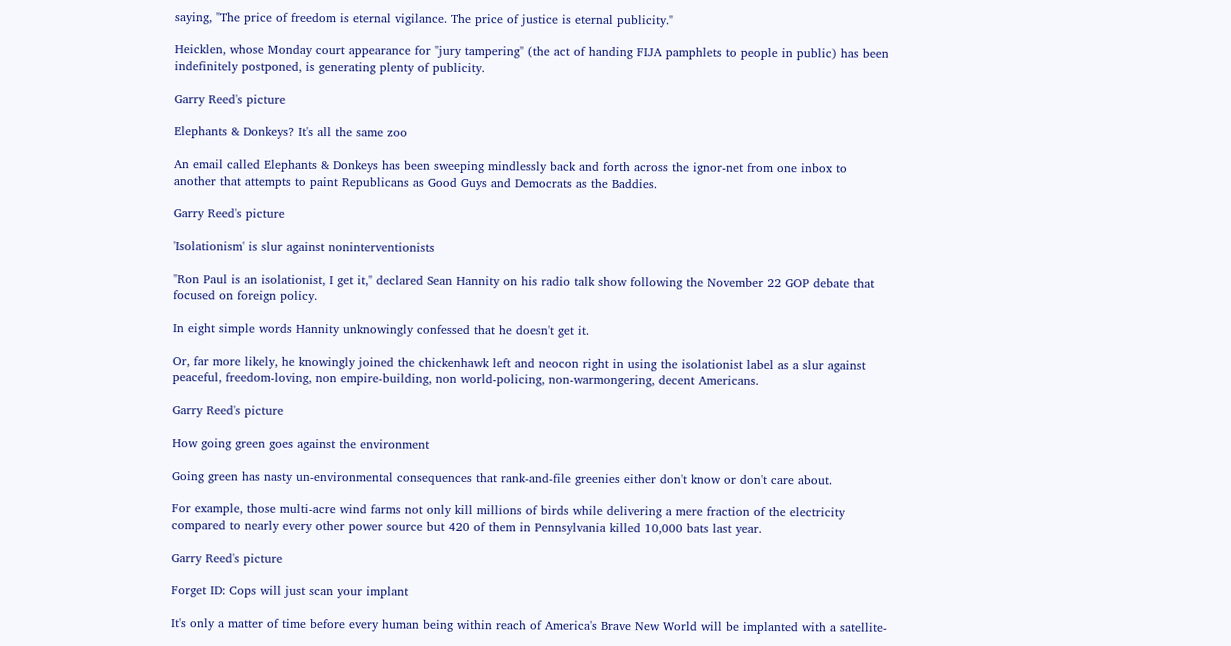saying, "The price of freedom is eternal vigilance. The price of justice is eternal publicity."

Heicklen, whose Monday court appearance for "jury tampering" (the act of handing FIJA pamphlets to people in public) has been indefinitely postponed, is generating plenty of publicity.

Garry Reed's picture

Elephants & Donkeys? It's all the same zoo

An email called Elephants & Donkeys has been sweeping mindlessly back and forth across the ignor-net from one inbox to another that attempts to paint Republicans as Good Guys and Democrats as the Baddies.

Garry Reed's picture

'Isolationism' is slur against noninterventionists

"Ron Paul is an isolationist, I get it," declared Sean Hannity on his radio talk show following the November 22 GOP debate that focused on foreign policy.

In eight simple words Hannity unknowingly confessed that he doesn't get it.

Or, far more likely, he knowingly joined the chickenhawk left and neocon right in using the isolationist label as a slur against peaceful, freedom-loving, non empire-building, non world-policing, non-warmongering, decent Americans.

Garry Reed's picture

How going green goes against the environment

Going green has nasty un-environmental consequences that rank-and-file greenies either don't know or don't care about.

For example, those multi-acre wind farms not only kill millions of birds while delivering a mere fraction of the electricity compared to nearly every other power source but 420 of them in Pennsylvania killed 10,000 bats last year.

Garry Reed's picture

Forget ID: Cops will just scan your implant

It's only a matter of time before every human being within reach of America's Brave New World will be implanted with a satellite-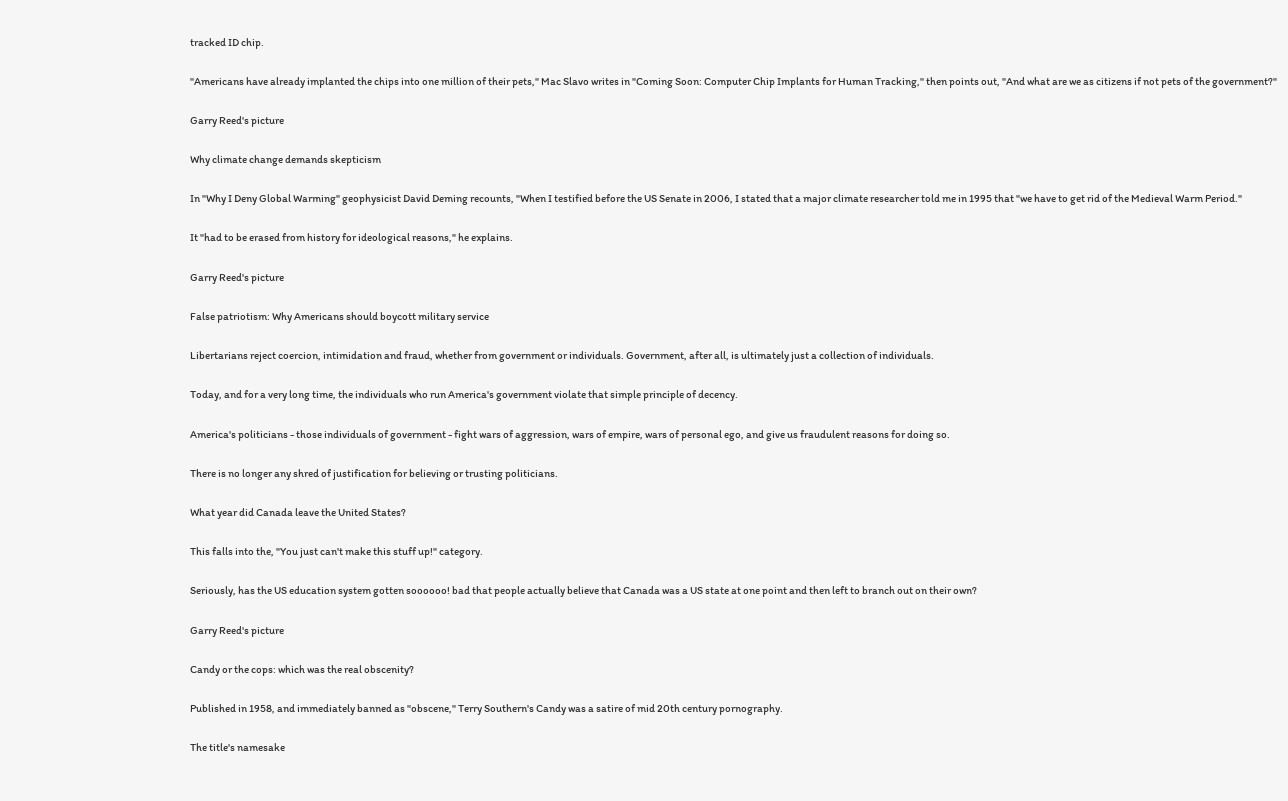tracked ID chip.

"Americans have already implanted the chips into one million of their pets," Mac Slavo writes in "Coming Soon: Computer Chip Implants for Human Tracking," then points out, "And what are we as citizens if not pets of the government?"

Garry Reed's picture

Why climate change demands skepticism

In "Why I Deny Global Warming" geophysicist David Deming recounts, "When I testified before the US Senate in 2006, I stated that a major climate researcher told me in 1995 that "we have to get rid of the Medieval Warm Period."

It "had to be erased from history for ideological reasons," he explains.

Garry Reed's picture

False patriotism: Why Americans should boycott military service

Libertarians reject coercion, intimidation and fraud, whether from government or individuals. Government, after all, is ultimately just a collection of individuals.

Today, and for a very long time, the individuals who run America's government violate that simple principle of decency.

America's politicians - those individuals of government - fight wars of aggression, wars of empire, wars of personal ego, and give us fraudulent reasons for doing so.

There is no longer any shred of justification for believing or trusting politicians.

What year did Canada leave the United States?

This falls into the, "You just can't make this stuff up!" category.

Seriously, has the US education system gotten soooooo! bad that people actually believe that Canada was a US state at one point and then left to branch out on their own?

Garry Reed's picture

Candy or the cops: which was the real obscenity?

Published in 1958, and immediately banned as "obscene," Terry Southern's Candy was a satire of mid 20th century pornography.

The title's namesake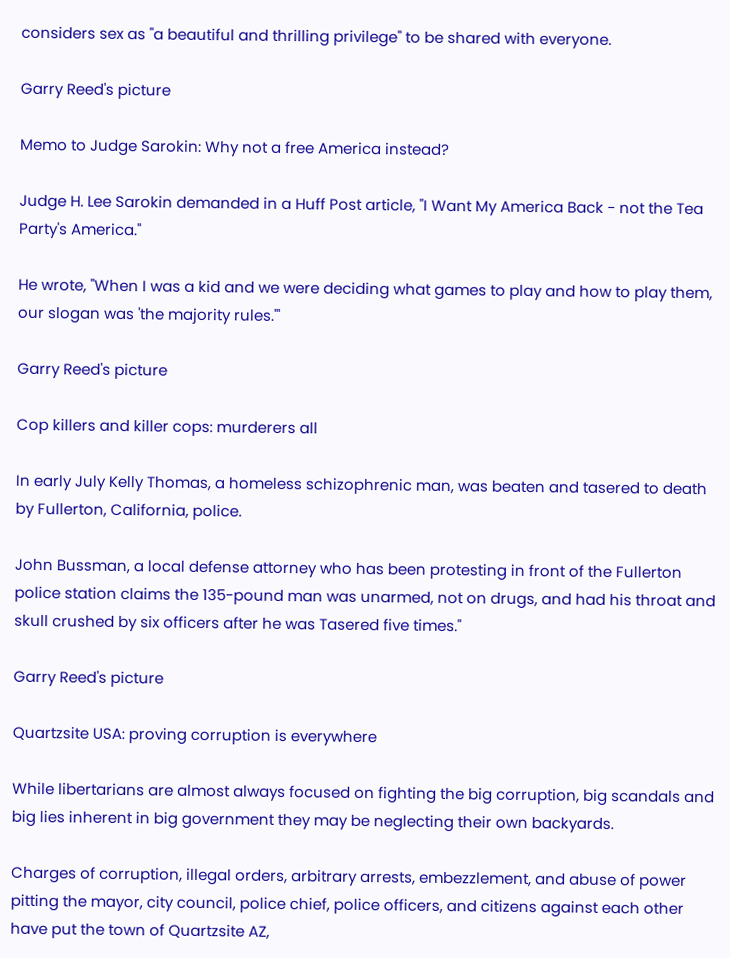considers sex as "a beautiful and thrilling privilege" to be shared with everyone.

Garry Reed's picture

Memo to Judge Sarokin: Why not a free America instead?

Judge H. Lee Sarokin demanded in a Huff Post article, "I Want My America Back - not the Tea Party's America."

He wrote, "When I was a kid and we were deciding what games to play and how to play them, our slogan was 'the majority rules.'"

Garry Reed's picture

Cop killers and killer cops: murderers all

In early July Kelly Thomas, a homeless schizophrenic man, was beaten and tasered to death by Fullerton, California, police.

John Bussman, a local defense attorney who has been protesting in front of the Fullerton police station claims the 135-pound man was unarmed, not on drugs, and had his throat and skull crushed by six officers after he was Tasered five times."

Garry Reed's picture

Quartzsite USA: proving corruption is everywhere

While libertarians are almost always focused on fighting the big corruption, big scandals and big lies inherent in big government they may be neglecting their own backyards.

Charges of corruption, illegal orders, arbitrary arrests, embezzlement, and abuse of power pitting the mayor, city council, police chief, police officers, and citizens against each other have put the town of Quartzsite AZ,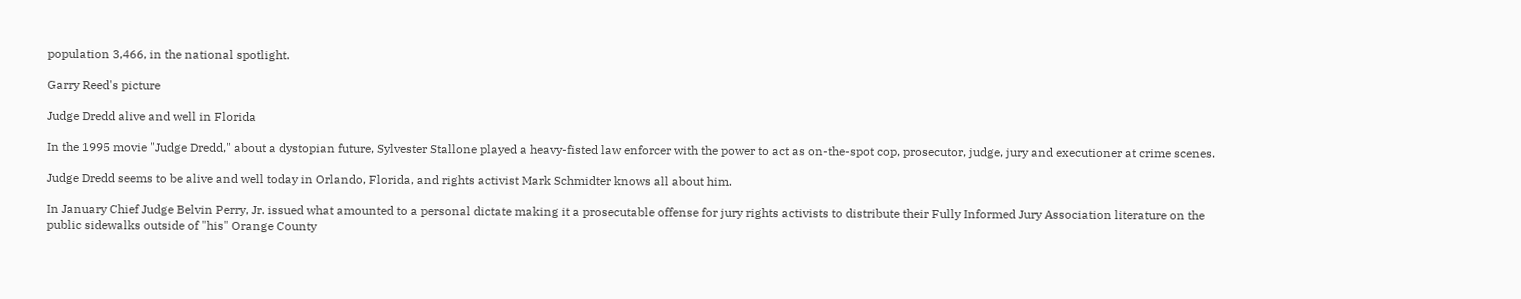population 3,466, in the national spotlight.

Garry Reed's picture

Judge Dredd alive and well in Florida

In the 1995 movie "Judge Dredd," about a dystopian future, Sylvester Stallone played a heavy-fisted law enforcer with the power to act as on-the-spot cop, prosecutor, judge, jury and executioner at crime scenes.

Judge Dredd seems to be alive and well today in Orlando, Florida, and rights activist Mark Schmidter knows all about him.

In January Chief Judge Belvin Perry, Jr. issued what amounted to a personal dictate making it a prosecutable offense for jury rights activists to distribute their Fully Informed Jury Association literature on the public sidewalks outside of "his" Orange County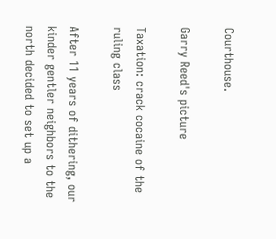Courthouse.

Garry Reed's picture

Taxation: crack cocaine of the ruling class

After 11 years of dithering, our kinder gentler neighbors to the north decided to set up a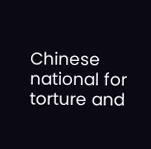Chinese national for torture and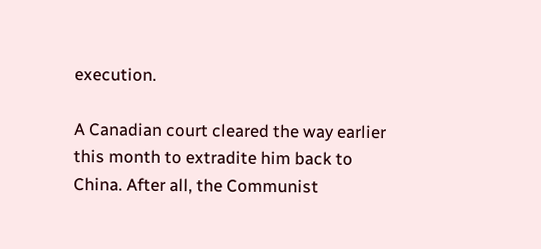execution.

A Canadian court cleared the way earlier this month to extradite him back to China. After all, the Communist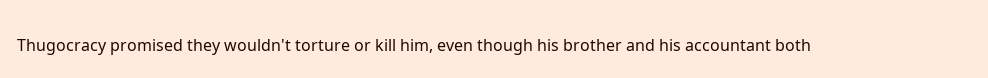Thugocracy promised they wouldn't torture or kill him, even though his brother and his accountant both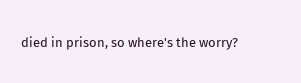died in prison, so where's the worry?